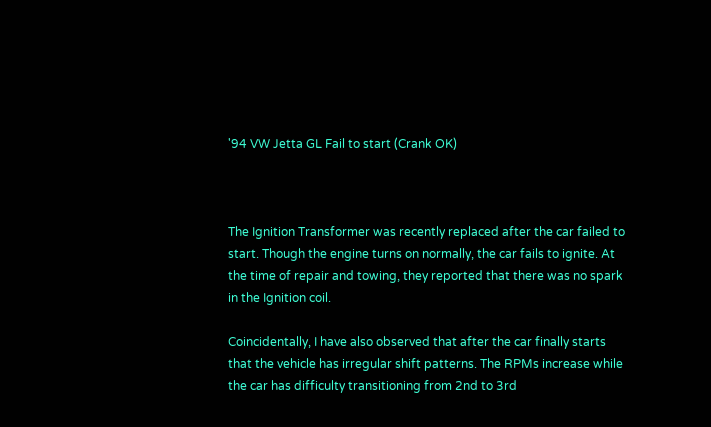'94 VW Jetta GL Fail to start (Crank OK)



The Ignition Transformer was recently replaced after the car failed to start. Though the engine turns on normally, the car fails to ignite. At the time of repair and towing, they reported that there was no spark in the Ignition coil.

Coincidentally, I have also observed that after the car finally starts that the vehicle has irregular shift patterns. The RPMs increase while the car has difficulty transitioning from 2nd to 3rd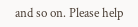and so on. Please help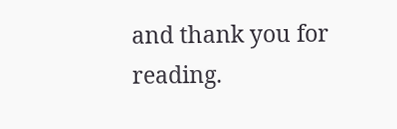and thank you for reading.